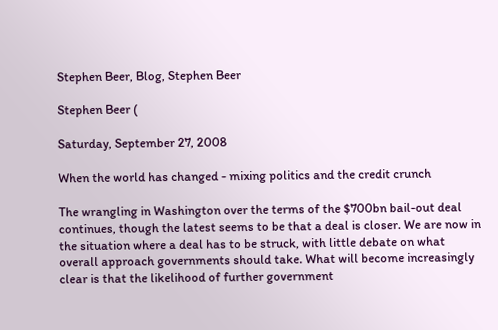Stephen Beer, Blog, Stephen Beer

Stephen Beer (

Saturday, September 27, 2008

When the world has changed - mixing politics and the credit crunch

The wrangling in Washington over the terms of the $700bn bail-out deal continues, though the latest seems to be that a deal is closer. We are now in the situation where a deal has to be struck, with little debate on what overall approach governments should take. What will become increasingly clear is that the likelihood of further government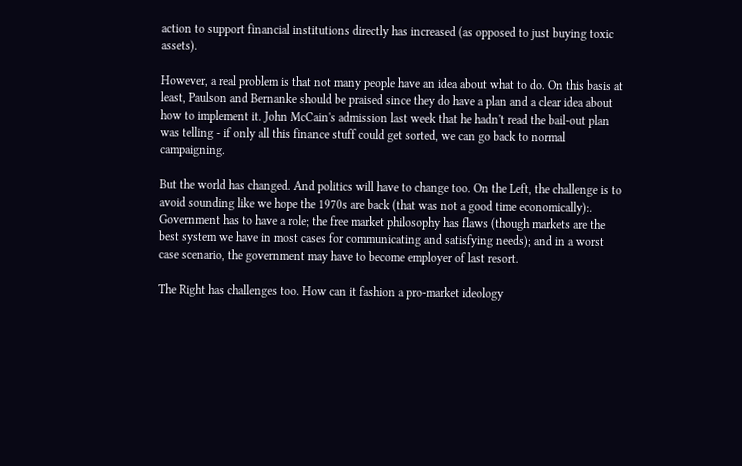action to support financial institutions directly has increased (as opposed to just buying toxic assets).

However, a real problem is that not many people have an idea about what to do. On this basis at least, Paulson and Bernanke should be praised since they do have a plan and a clear idea about how to implement it. John McCain's admission last week that he hadn't read the bail-out plan was telling - if only all this finance stuff could get sorted, we can go back to normal campaigning.

But the world has changed. And politics will have to change too. On the Left, the challenge is to avoid sounding like we hope the 1970s are back (that was not a good time economically):. Government has to have a role; the free market philosophy has flaws (though markets are the best system we have in most cases for communicating and satisfying needs); and in a worst case scenario, the government may have to become employer of last resort.

The Right has challenges too. How can it fashion a pro-market ideology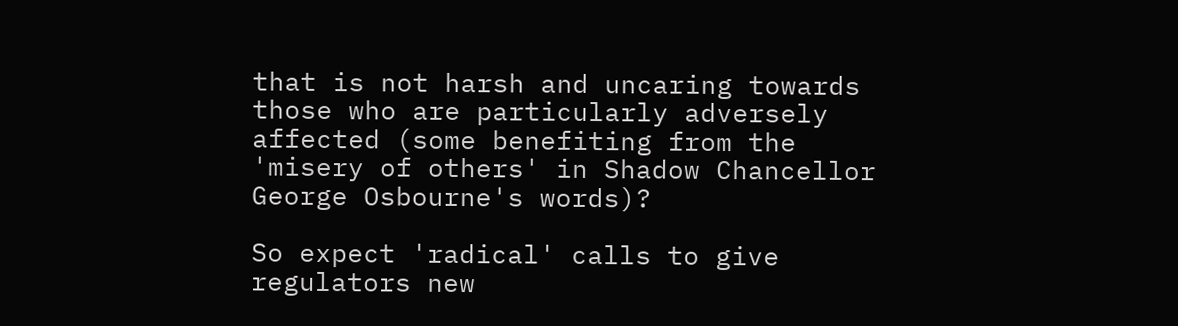that is not harsh and uncaring towards those who are particularly adversely affected (some benefiting from the 'misery of others' in Shadow Chancellor George Osbourne's words)?

So expect 'radical' calls to give regulators new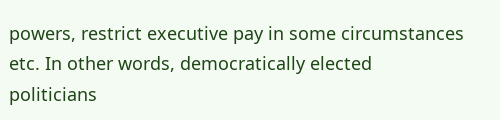powers, restrict executive pay in some circumstances etc. In other words, democratically elected politicians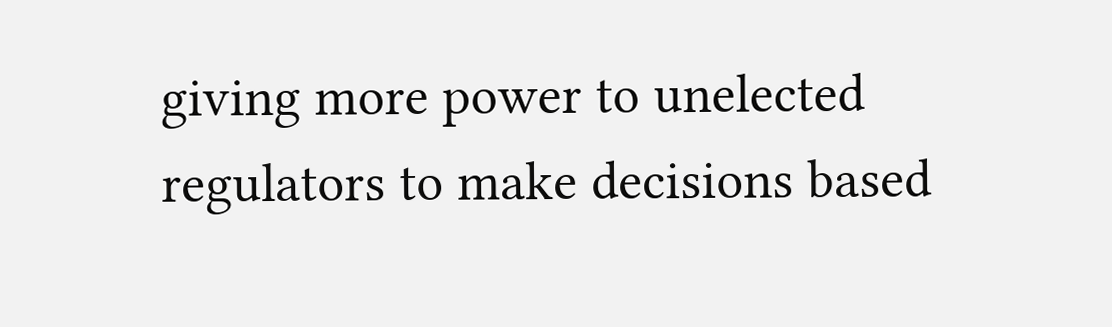giving more power to unelected regulators to make decisions based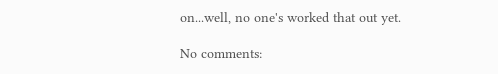on...well, no one's worked that out yet.

No comments: